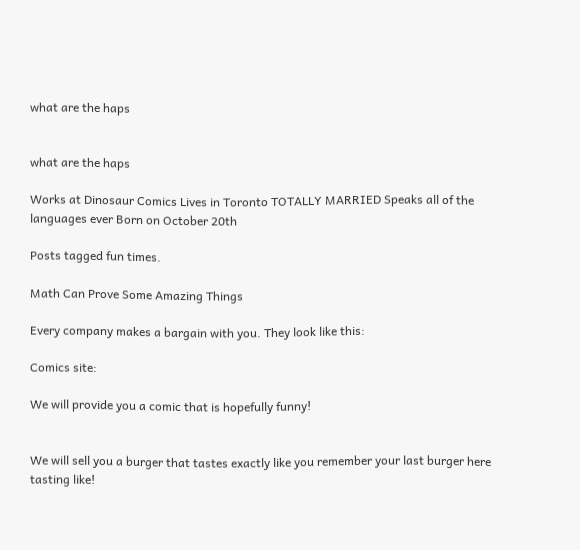what are the haps


what are the haps

Works at Dinosaur Comics Lives in Toronto TOTALLY MARRIED Speaks all of the languages ever Born on October 20th

Posts tagged fun times.

Math Can Prove Some Amazing Things

Every company makes a bargain with you. They look like this:

Comics site:

We will provide you a comic that is hopefully funny!


We will sell you a burger that tastes exactly like you remember your last burger here tasting like!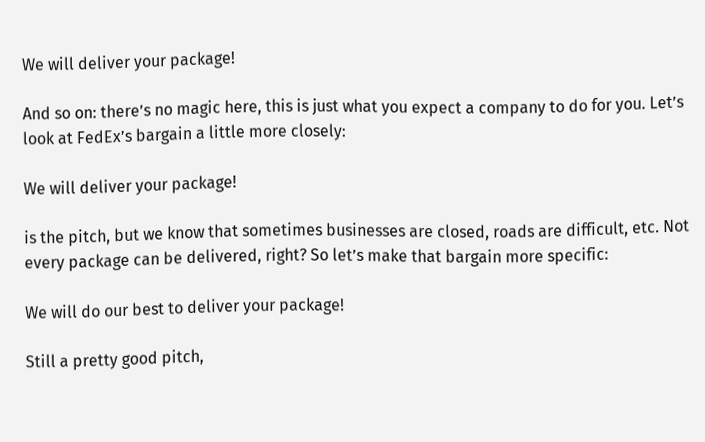We will deliver your package!

And so on: there’s no magic here, this is just what you expect a company to do for you. Let’s look at FedEx’s bargain a little more closely:

We will deliver your package!

is the pitch, but we know that sometimes businesses are closed, roads are difficult, etc. Not every package can be delivered, right? So let’s make that bargain more specific:

We will do our best to deliver your package!

Still a pretty good pitch,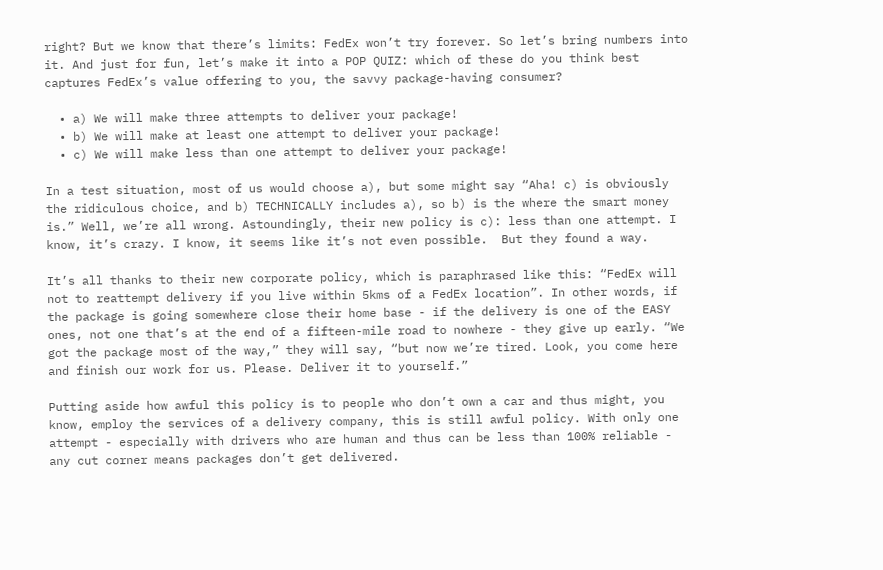right? But we know that there’s limits: FedEx won’t try forever. So let’s bring numbers into it. And just for fun, let’s make it into a POP QUIZ: which of these do you think best captures FedEx’s value offering to you, the savvy package-having consumer?

  • a) We will make three attempts to deliver your package!
  • b) We will make at least one attempt to deliver your package!
  • c) We will make less than one attempt to deliver your package!

In a test situation, most of us would choose a), but some might say “Aha! c) is obviously the ridiculous choice, and b) TECHNICALLY includes a), so b) is the where the smart money is.” Well, we’re all wrong. Astoundingly, their new policy is c): less than one attempt. I know, it’s crazy. I know, it seems like it’s not even possible.  But they found a way.

It’s all thanks to their new corporate policy, which is paraphrased like this: “FedEx will not to reattempt delivery if you live within 5kms of a FedEx location”. In other words, if the package is going somewhere close their home base - if the delivery is one of the EASY ones, not one that’s at the end of a fifteen-mile road to nowhere - they give up early. “We got the package most of the way,” they will say, “but now we’re tired. Look, you come here and finish our work for us. Please. Deliver it to yourself.”

Putting aside how awful this policy is to people who don’t own a car and thus might, you know, employ the services of a delivery company, this is still awful policy. With only one attempt - especially with drivers who are human and thus can be less than 100% reliable - any cut corner means packages don’t get delivered.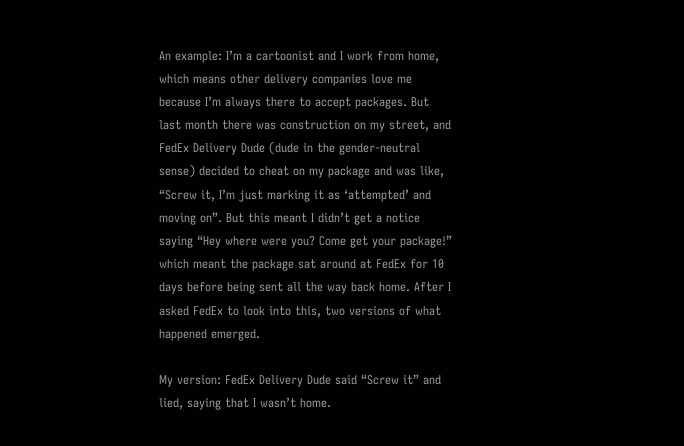An example: I’m a cartoonist and I work from home, which means other delivery companies love me because I’m always there to accept packages. But last month there was construction on my street, and FedEx Delivery Dude (dude in the gender-neutral sense) decided to cheat on my package and was like, “Screw it, I’m just marking it as ‘attempted’ and moving on”. But this meant I didn’t get a notice saying “Hey where were you? Come get your package!” which meant the package sat around at FedEx for 10 days before being sent all the way back home. After I asked FedEx to look into this, two versions of what happened emerged.

My version: FedEx Delivery Dude said “Screw it” and lied, saying that I wasn’t home.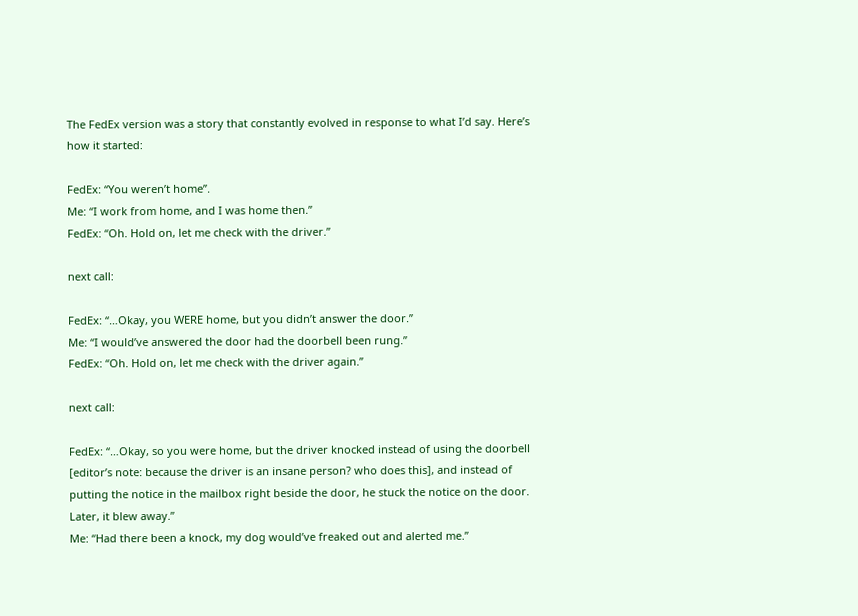The FedEx version was a story that constantly evolved in response to what I’d say. Here’s how it started:

FedEx: “You weren’t home”.
Me: “I work from home, and I was home then.”
FedEx: “Oh. Hold on, let me check with the driver.”

next call:

FedEx: “…Okay, you WERE home, but you didn’t answer the door.”
Me: “I would’ve answered the door had the doorbell been rung.”
FedEx: “Oh. Hold on, let me check with the driver again.”

next call:

FedEx: “…Okay, so you were home, but the driver knocked instead of using the doorbell [editor’s note: because the driver is an insane person? who does this], and instead of putting the notice in the mailbox right beside the door, he stuck the notice on the door. Later, it blew away.”
Me: “Had there been a knock, my dog would’ve freaked out and alerted me.”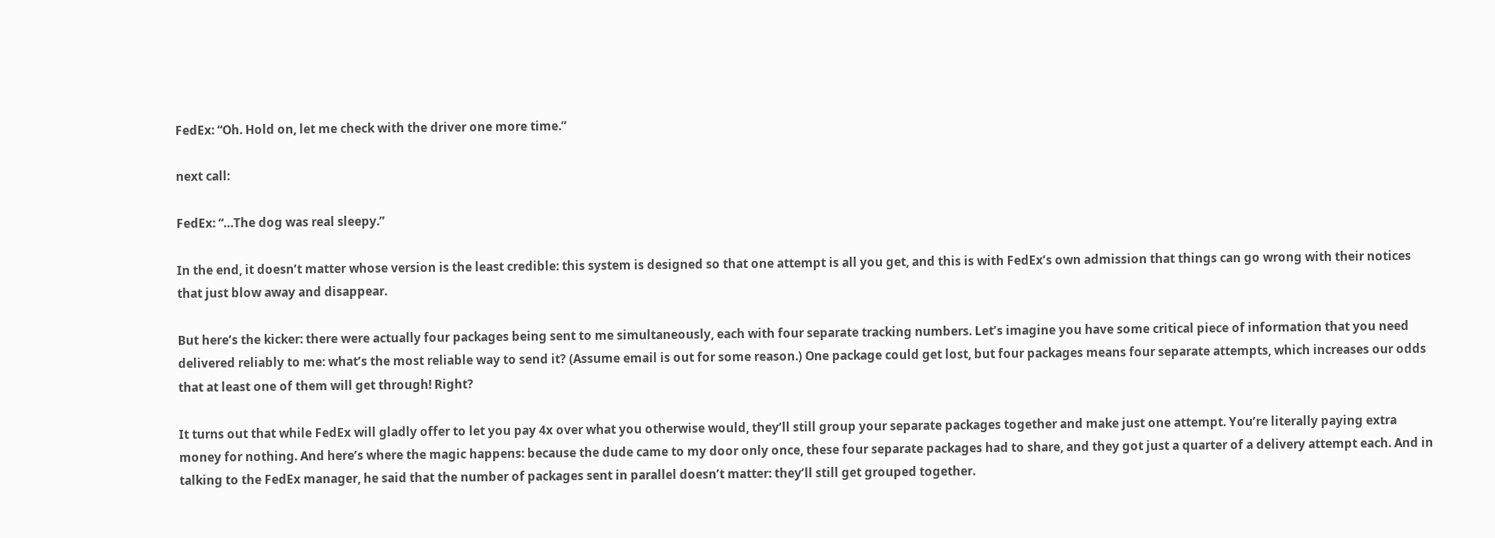FedEx: “Oh. Hold on, let me check with the driver one more time.”

next call:

FedEx: “…The dog was real sleepy.”

In the end, it doesn’t matter whose version is the least credible: this system is designed so that one attempt is all you get, and this is with FedEx’s own admission that things can go wrong with their notices that just blow away and disappear.

But here’s the kicker: there were actually four packages being sent to me simultaneously, each with four separate tracking numbers. Let’s imagine you have some critical piece of information that you need delivered reliably to me: what’s the most reliable way to send it? (Assume email is out for some reason.) One package could get lost, but four packages means four separate attempts, which increases our odds that at least one of them will get through! Right?

It turns out that while FedEx will gladly offer to let you pay 4x over what you otherwise would, they’ll still group your separate packages together and make just one attempt. You’re literally paying extra money for nothing. And here’s where the magic happens: because the dude came to my door only once, these four separate packages had to share, and they got just a quarter of a delivery attempt each. And in talking to the FedEx manager, he said that the number of packages sent in parallel doesn’t matter: they’ll still get grouped together.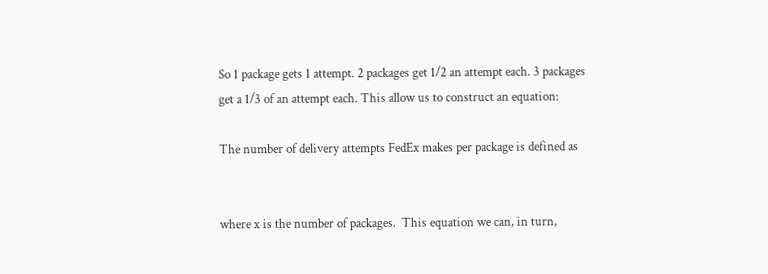So 1 package gets 1 attempt. 2 packages get 1/2 an attempt each. 3 packages get a 1/3 of an attempt each. This allow us to construct an equation:

The number of delivery attempts FedEx makes per package is defined as


where x is the number of packages.  This equation we can, in turn,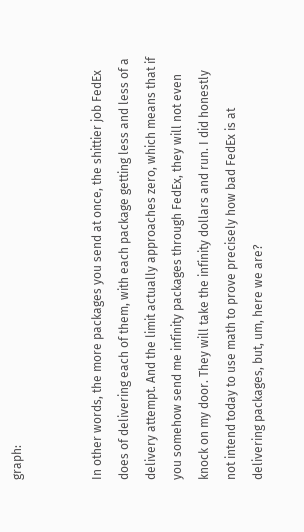graph:


In other words, the more packages you send at once, the shittier job FedEx does of delivering each of them, with each package getting less and less of a delivery attempt. And the limit actually approaches zero, which means that if you somehow send me infinity packages through FedEx, they will not even knock on my door. They will take the infinity dollars and run. I did honestly not intend today to use math to prove precisely how bad FedEx is at delivering packages, but, um, here we are?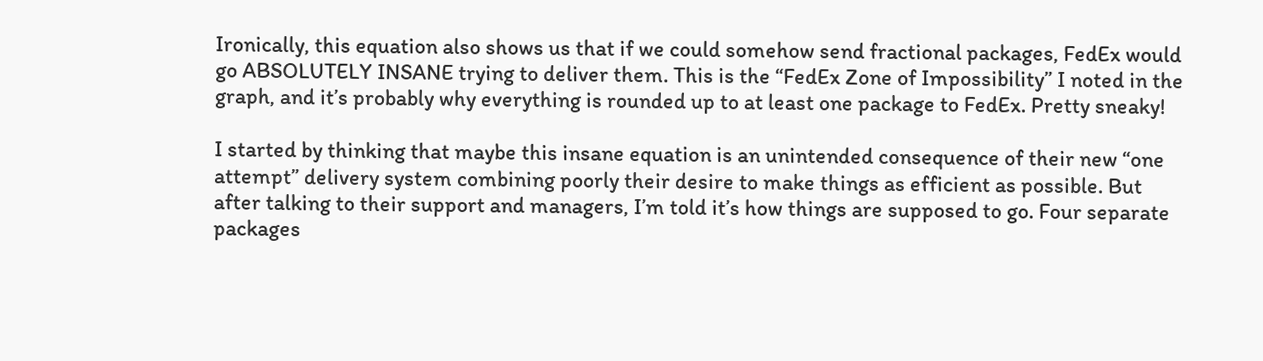Ironically, this equation also shows us that if we could somehow send fractional packages, FedEx would go ABSOLUTELY INSANE trying to deliver them. This is the “FedEx Zone of Impossibility” I noted in the graph, and it’s probably why everything is rounded up to at least one package to FedEx. Pretty sneaky!

I started by thinking that maybe this insane equation is an unintended consequence of their new “one attempt” delivery system combining poorly their desire to make things as efficient as possible. But after talking to their support and managers, I’m told it’s how things are supposed to go. Four separate packages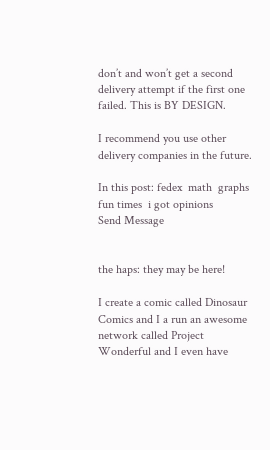don’t and won’t get a second delivery attempt if the first one failed. This is BY DESIGN.

I recommend you use other delivery companies in the future.

In this post: fedex  math  graphs  fun times  i got opinions
Send Message


the haps: they may be here!

I create a comic called Dinosaur Comics and I a run an awesome network called Project Wonderful and I even have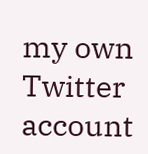my own Twitter account